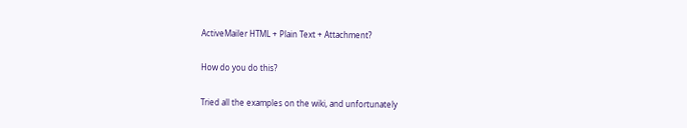ActiveMailer HTML + Plain Text + Attachment?

How do you do this?

Tried all the examples on the wiki, and unfortunately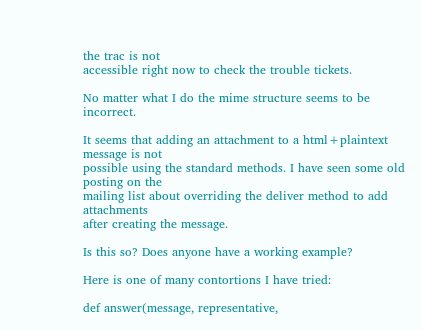the trac is not
accessible right now to check the trouble tickets.

No matter what I do the mime structure seems to be incorrect.

It seems that adding an attachment to a html+plaintext message is not
possible using the standard methods. I have seen some old posting on the
mailing list about overriding the deliver method to add attachments
after creating the message.

Is this so? Does anyone have a working example?

Here is one of many contortions I have tried:

def answer(message, representative,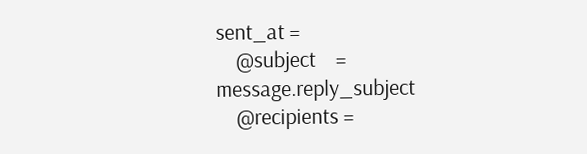sent_at =
    @subject    = message.reply_subject
    @recipients =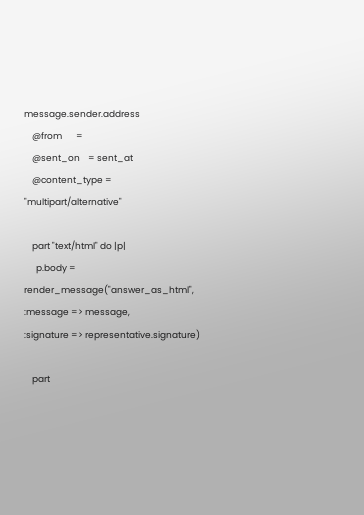message.sender.address
    @from       =
    @sent_on    = sent_at
    @content_type = "multipart/alternative"

    part "text/html" do |p|
      p.body = render_message("answer_as_html", :message => message,
:signature => representative.signature)

    part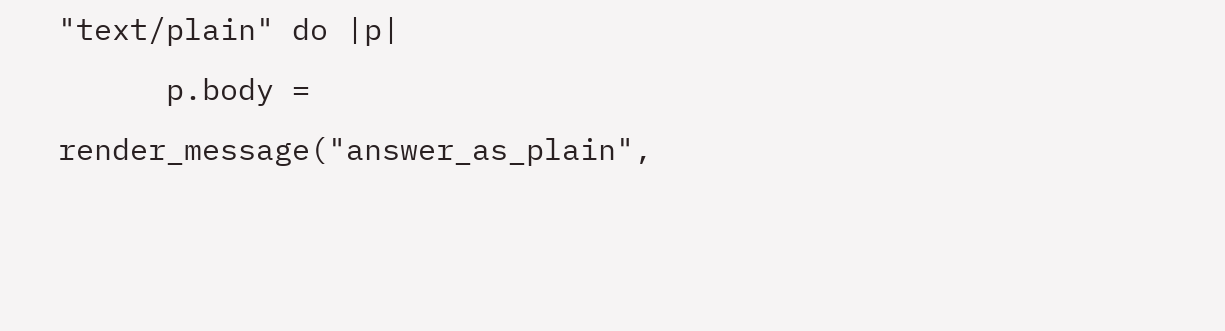"text/plain" do |p|
      p.body = render_message("answer_as_plain",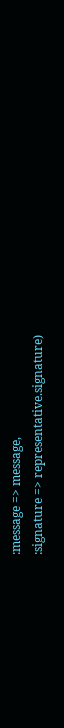:message => message,
:signature => representative.signature)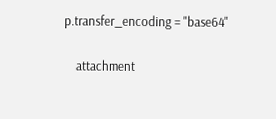p.transfer_encoding = "base64"

    attachment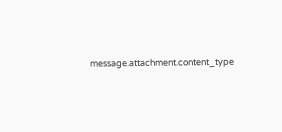message.attachment.content_type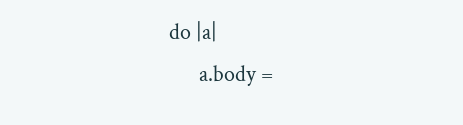do |a|
      a.body =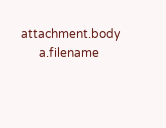attachment.body
      a.filename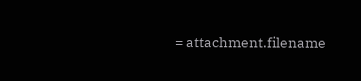= attachment.filename